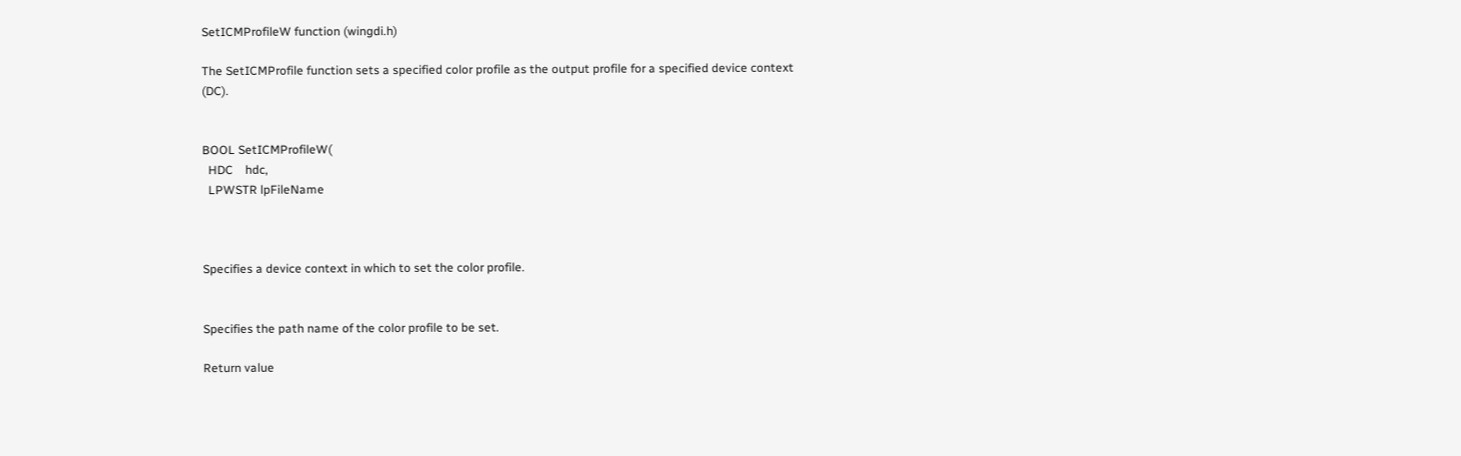SetICMProfileW function (wingdi.h)

The SetICMProfile function sets a specified color profile as the output profile for a specified device context (DC).


BOOL SetICMProfileW(
  HDC    hdc,
  LPWSTR lpFileName



Specifies a device context in which to set the color profile.


Specifies the path name of the color profile to be set.

Return value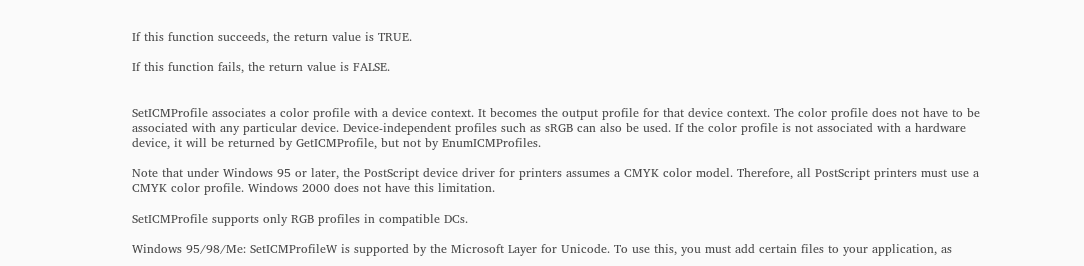If this function succeeds, the return value is TRUE.

If this function fails, the return value is FALSE.


SetICMProfile associates a color profile with a device context. It becomes the output profile for that device context. The color profile does not have to be associated with any particular device. Device-independent profiles such as sRGB can also be used. If the color profile is not associated with a hardware device, it will be returned by GetICMProfile, but not by EnumICMProfiles.

Note that under Windows 95 or later, the PostScript device driver for printers assumes a CMYK color model. Therefore, all PostScript printers must use a CMYK color profile. Windows 2000 does not have this limitation.

SetICMProfile supports only RGB profiles in compatible DCs.

Windows 95/98/Me: SetICMProfileW is supported by the Microsoft Layer for Unicode. To use this, you must add certain files to your application, as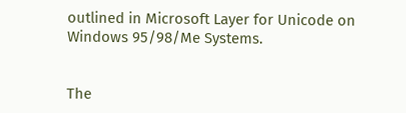outlined in Microsoft Layer for Unicode on Windows 95/98/Me Systems.


The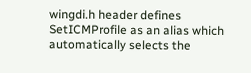wingdi.h header defines SetICMProfile as an alias which automatically selects the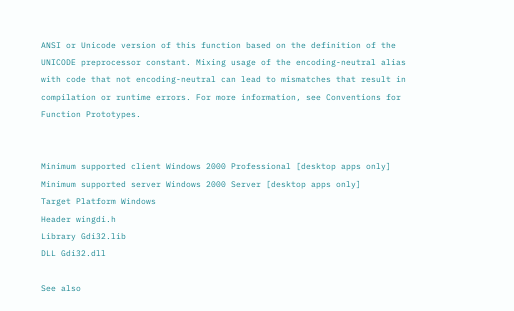ANSI or Unicode version of this function based on the definition of the UNICODE preprocessor constant. Mixing usage of the encoding-neutral alias with code that not encoding-neutral can lead to mismatches that result in compilation or runtime errors. For more information, see Conventions for Function Prototypes.


Minimum supported client Windows 2000 Professional [desktop apps only]
Minimum supported server Windows 2000 Server [desktop apps only]
Target Platform Windows
Header wingdi.h
Library Gdi32.lib
DLL Gdi32.dll

See also